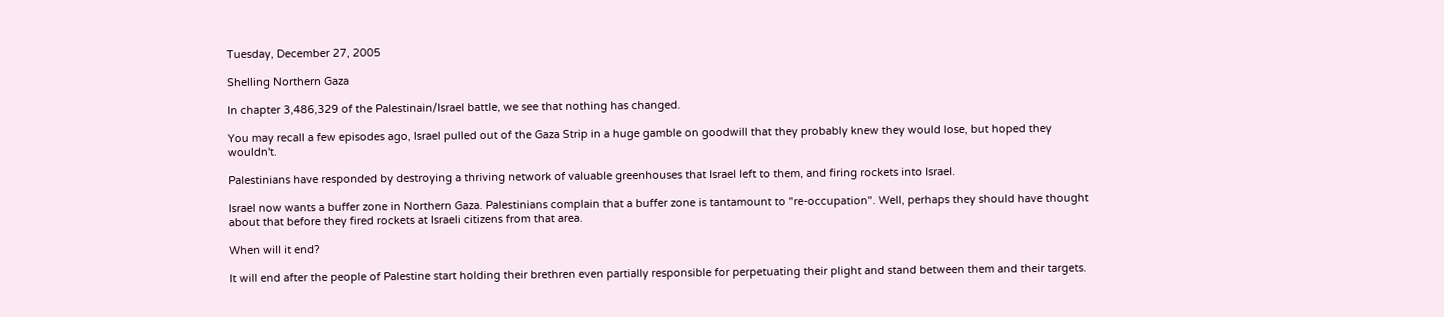Tuesday, December 27, 2005

Shelling Northern Gaza

In chapter 3,486,329 of the Palestinain/Israel battle, we see that nothing has changed.

You may recall a few episodes ago, Israel pulled out of the Gaza Strip in a huge gamble on goodwill that they probably knew they would lose, but hoped they wouldn't.

Palestinians have responded by destroying a thriving network of valuable greenhouses that Israel left to them, and firing rockets into Israel.

Israel now wants a buffer zone in Northern Gaza. Palestinians complain that a buffer zone is tantamount to "re-occupation". Well, perhaps they should have thought about that before they fired rockets at Israeli citizens from that area.

When will it end?

It will end after the people of Palestine start holding their brethren even partially responsible for perpetuating their plight and stand between them and their targets.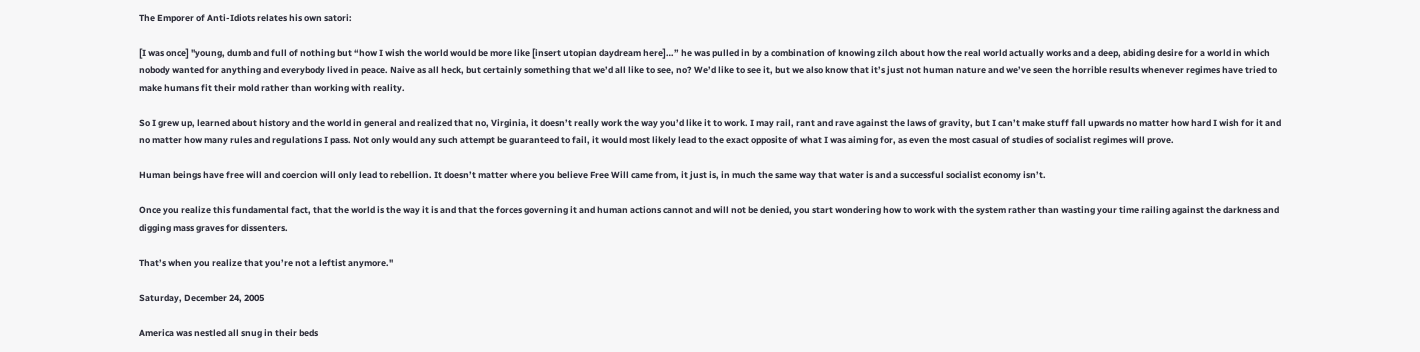The Emporer of Anti-Idiots relates his own satori:

[I was once] "young, dumb and full of nothing but “how I wish the world would be more like [insert utopian daydream here]…” he was pulled in by a combination of knowing zilch about how the real world actually works and a deep, abiding desire for a world in which nobody wanted for anything and everybody lived in peace. Naive as all heck, but certainly something that we’d all like to see, no? We’d like to see it, but we also know that it’s just not human nature and we’ve seen the horrible results whenever regimes have tried to make humans fit their mold rather than working with reality.

So I grew up, learned about history and the world in general and realized that no, Virginia, it doesn’t really work the way you’d like it to work. I may rail, rant and rave against the laws of gravity, but I can’t make stuff fall upwards no matter how hard I wish for it and no matter how many rules and regulations I pass. Not only would any such attempt be guaranteed to fail, it would most likely lead to the exact opposite of what I was aiming for, as even the most casual of studies of socialist regimes will prove.

Human beings have free will and coercion will only lead to rebellion. It doesn’t matter where you believe Free Will came from, it just is, in much the same way that water is and a successful socialist economy isn’t.

Once you realize this fundamental fact, that the world is the way it is and that the forces governing it and human actions cannot and will not be denied, you start wondering how to work with the system rather than wasting your time railing against the darkness and digging mass graves for dissenters.

That’s when you realize that you’re not a leftist anymore."

Saturday, December 24, 2005

America was nestled all snug in their beds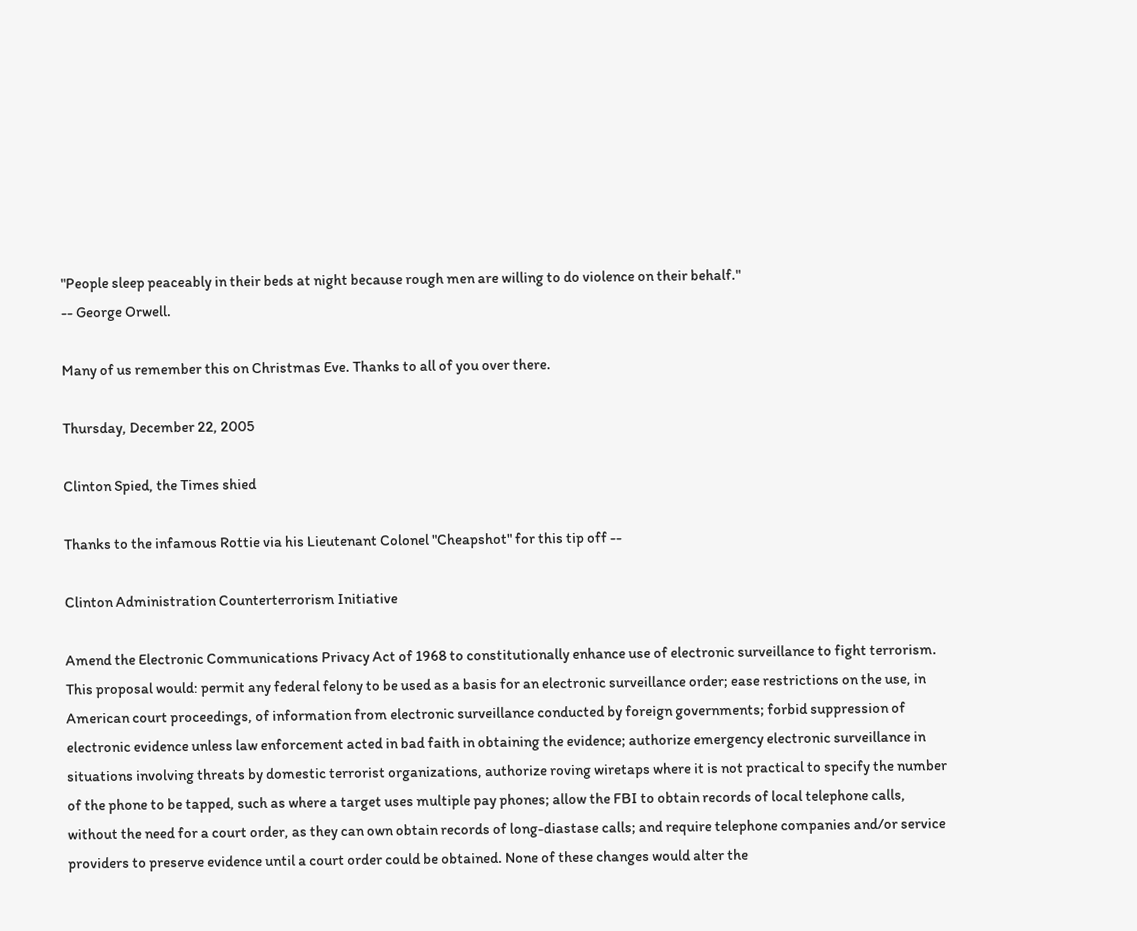"People sleep peaceably in their beds at night because rough men are willing to do violence on their behalf."
-- George Orwell.

Many of us remember this on Christmas Eve. Thanks to all of you over there.

Thursday, December 22, 2005

Clinton Spied, the Times shied

Thanks to the infamous Rottie via his Lieutenant Colonel "Cheapshot" for this tip off --

Clinton Administration Counterterrorism Initiative

Amend the Electronic Communications Privacy Act of 1968 to constitutionally enhance use of electronic surveillance to fight terrorism. This proposal would: permit any federal felony to be used as a basis for an electronic surveillance order; ease restrictions on the use, in American court proceedings, of information from electronic surveillance conducted by foreign governments; forbid suppression of electronic evidence unless law enforcement acted in bad faith in obtaining the evidence; authorize emergency electronic surveillance in situations involving threats by domestic terrorist organizations, authorize roving wiretaps where it is not practical to specify the number of the phone to be tapped, such as where a target uses multiple pay phones; allow the FBI to obtain records of local telephone calls, without the need for a court order, as they can own obtain records of long-diastase calls; and require telephone companies and/or service providers to preserve evidence until a court order could be obtained. None of these changes would alter the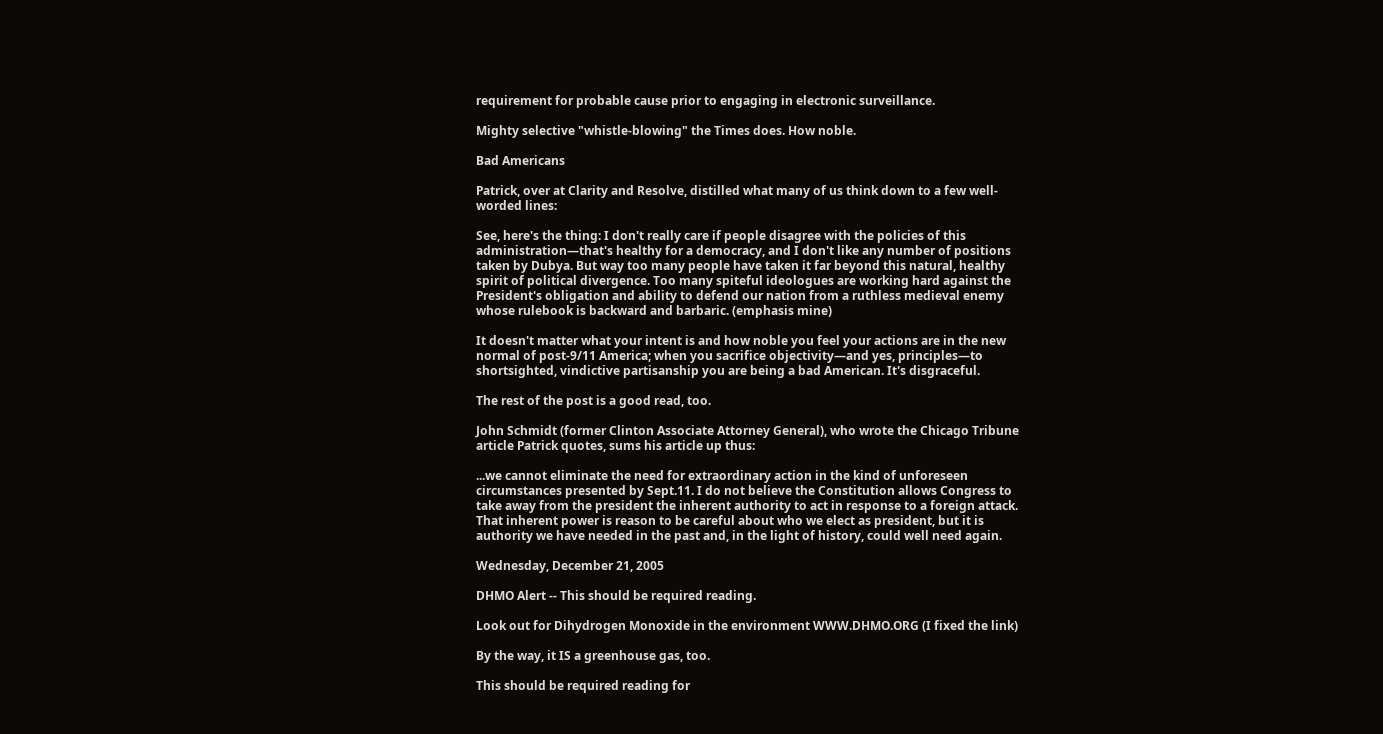requirement for probable cause prior to engaging in electronic surveillance.

Mighty selective "whistle-blowing" the Times does. How noble.

Bad Americans

Patrick, over at Clarity and Resolve, distilled what many of us think down to a few well-worded lines:

See, here's the thing: I don't really care if people disagree with the policies of this administration—that's healthy for a democracy, and I don't like any number of positions taken by Dubya. But way too many people have taken it far beyond this natural, healthy spirit of political divergence. Too many spiteful ideologues are working hard against the President's obligation and ability to defend our nation from a ruthless medieval enemy whose rulebook is backward and barbaric. (emphasis mine)

It doesn't matter what your intent is and how noble you feel your actions are in the new normal of post-9/11 America; when you sacrifice objectivity—and yes, principles—to shortsighted, vindictive partisanship you are being a bad American. It's disgraceful.

The rest of the post is a good read, too.

John Schmidt (former Clinton Associate Attorney General), who wrote the Chicago Tribune article Patrick quotes, sums his article up thus:

...we cannot eliminate the need for extraordinary action in the kind of unforeseen circumstances presented by Sept.11. I do not believe the Constitution allows Congress to take away from the president the inherent authority to act in response to a foreign attack. That inherent power is reason to be careful about who we elect as president, but it is authority we have needed in the past and, in the light of history, could well need again.

Wednesday, December 21, 2005

DHMO Alert -- This should be required reading.

Look out for Dihydrogen Monoxide in the environment WWW.DHMO.ORG (I fixed the link)

By the way, it IS a greenhouse gas, too.

This should be required reading for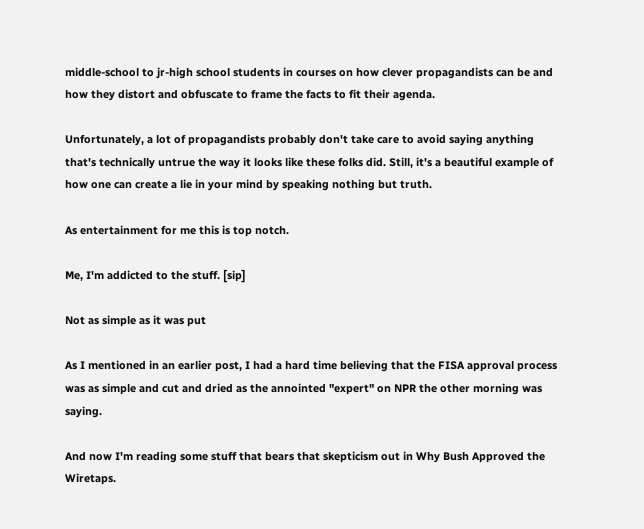middle-school to jr-high school students in courses on how clever propagandists can be and how they distort and obfuscate to frame the facts to fit their agenda.

Unfortunately, a lot of propagandists probably don't take care to avoid saying anything that's technically untrue the way it looks like these folks did. Still, it's a beautiful example of how one can create a lie in your mind by speaking nothing but truth.

As entertainment for me this is top notch.

Me, I'm addicted to the stuff. [sip]

Not as simple as it was put

As I mentioned in an earlier post, I had a hard time believing that the FISA approval process was as simple and cut and dried as the annointed "expert" on NPR the other morning was saying.

And now I'm reading some stuff that bears that skepticism out in Why Bush Approved the Wiretaps.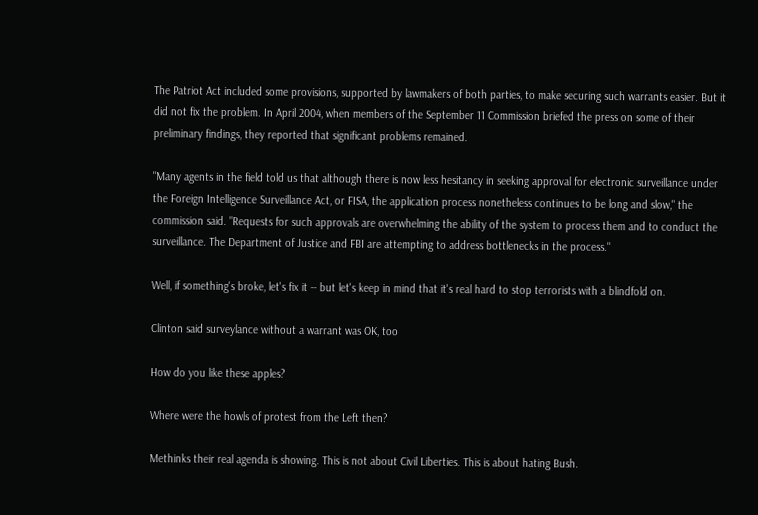The Patriot Act included some provisions, supported by lawmakers of both parties, to make securing such warrants easier. But it did not fix the problem. In April 2004, when members of the September 11 Commission briefed the press on some of their preliminary findings, they reported that significant problems remained.

"Many agents in the field told us that although there is now less hesitancy in seeking approval for electronic surveillance under the Foreign Intelligence Surveillance Act, or FISA, the application process nonetheless continues to be long and slow," the commission said. "Requests for such approvals are overwhelming the ability of the system to process them and to conduct the surveillance. The Department of Justice and FBI are attempting to address bottlenecks in the process."

Well, if something's broke, let's fix it -- but let's keep in mind that it's real hard to stop terrorists with a blindfold on.

Clinton said surveylance without a warrant was OK, too

How do you like these apples?

Where were the howls of protest from the Left then?

Methinks their real agenda is showing. This is not about Civil Liberties. This is about hating Bush.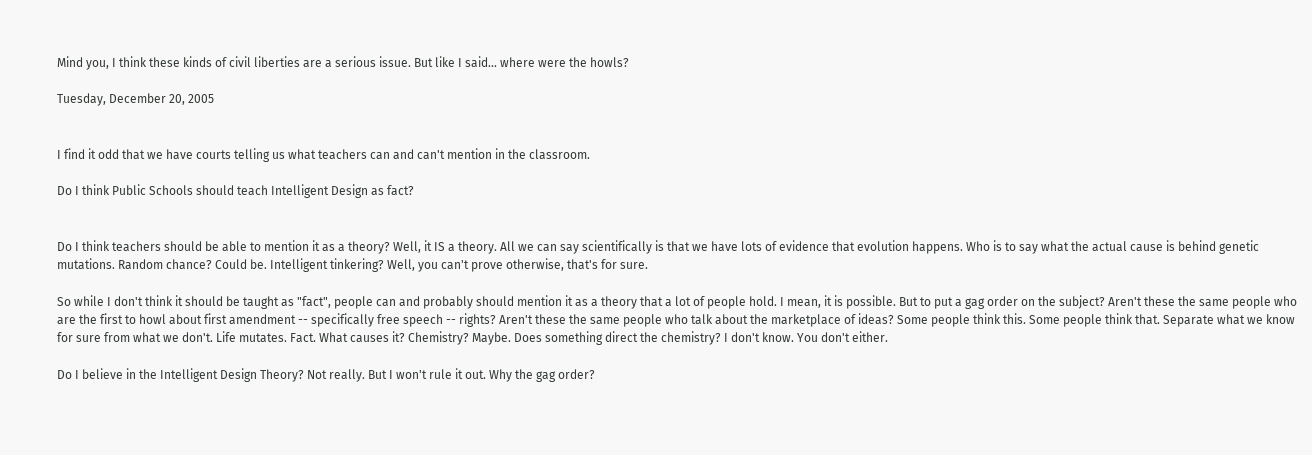Mind you, I think these kinds of civil liberties are a serious issue. But like I said... where were the howls?

Tuesday, December 20, 2005


I find it odd that we have courts telling us what teachers can and can't mention in the classroom.

Do I think Public Schools should teach Intelligent Design as fact?


Do I think teachers should be able to mention it as a theory? Well, it IS a theory. All we can say scientifically is that we have lots of evidence that evolution happens. Who is to say what the actual cause is behind genetic mutations. Random chance? Could be. Intelligent tinkering? Well, you can't prove otherwise, that's for sure.

So while I don't think it should be taught as "fact", people can and probably should mention it as a theory that a lot of people hold. I mean, it is possible. But to put a gag order on the subject? Aren't these the same people who are the first to howl about first amendment -- specifically free speech -- rights? Aren't these the same people who talk about the marketplace of ideas? Some people think this. Some people think that. Separate what we know for sure from what we don't. Life mutates. Fact. What causes it? Chemistry? Maybe. Does something direct the chemistry? I don't know. You don't either.

Do I believe in the Intelligent Design Theory? Not really. But I won't rule it out. Why the gag order?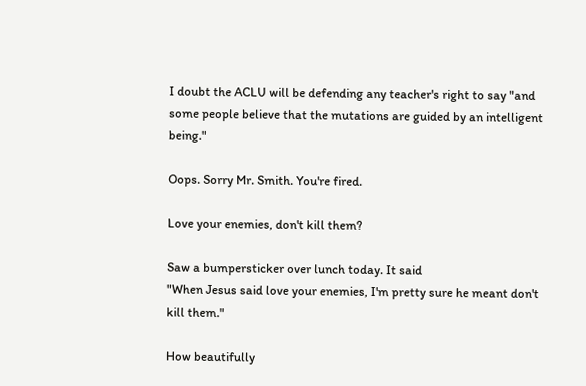I doubt the ACLU will be defending any teacher's right to say "and some people believe that the mutations are guided by an intelligent being."

Oops. Sorry Mr. Smith. You're fired.

Love your enemies, don't kill them?

Saw a bumpersticker over lunch today. It said
"When Jesus said love your enemies, I'm pretty sure he meant don't kill them."

How beautifully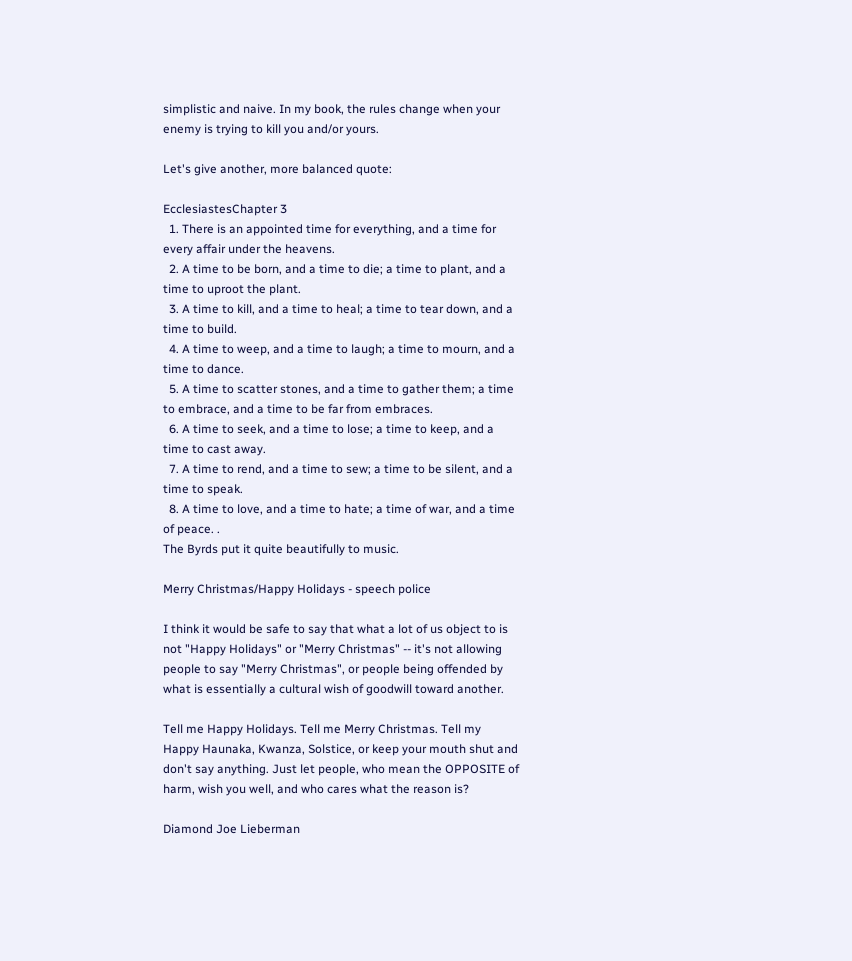simplistic and naive. In my book, the rules change when your enemy is trying to kill you and/or yours.

Let's give another, more balanced quote:

EcclesiastesChapter 3
  1. There is an appointed time for everything, and a time for every affair under the heavens.
  2. A time to be born, and a time to die; a time to plant, and a time to uproot the plant.
  3. A time to kill, and a time to heal; a time to tear down, and a time to build.
  4. A time to weep, and a time to laugh; a time to mourn, and a time to dance.
  5. A time to scatter stones, and a time to gather them; a time to embrace, and a time to be far from embraces.
  6. A time to seek, and a time to lose; a time to keep, and a time to cast away.
  7. A time to rend, and a time to sew; a time to be silent, and a time to speak.
  8. A time to love, and a time to hate; a time of war, and a time of peace. .
The Byrds put it quite beautifully to music.

Merry Christmas/Happy Holidays - speech police

I think it would be safe to say that what a lot of us object to is not "Happy Holidays" or "Merry Christmas" -- it's not allowing people to say "Merry Christmas", or people being offended by what is essentially a cultural wish of goodwill toward another.

Tell me Happy Holidays. Tell me Merry Christmas. Tell my Happy Haunaka, Kwanza, Solstice, or keep your mouth shut and don't say anything. Just let people, who mean the OPPOSITE of harm, wish you well, and who cares what the reason is?

Diamond Joe Lieberman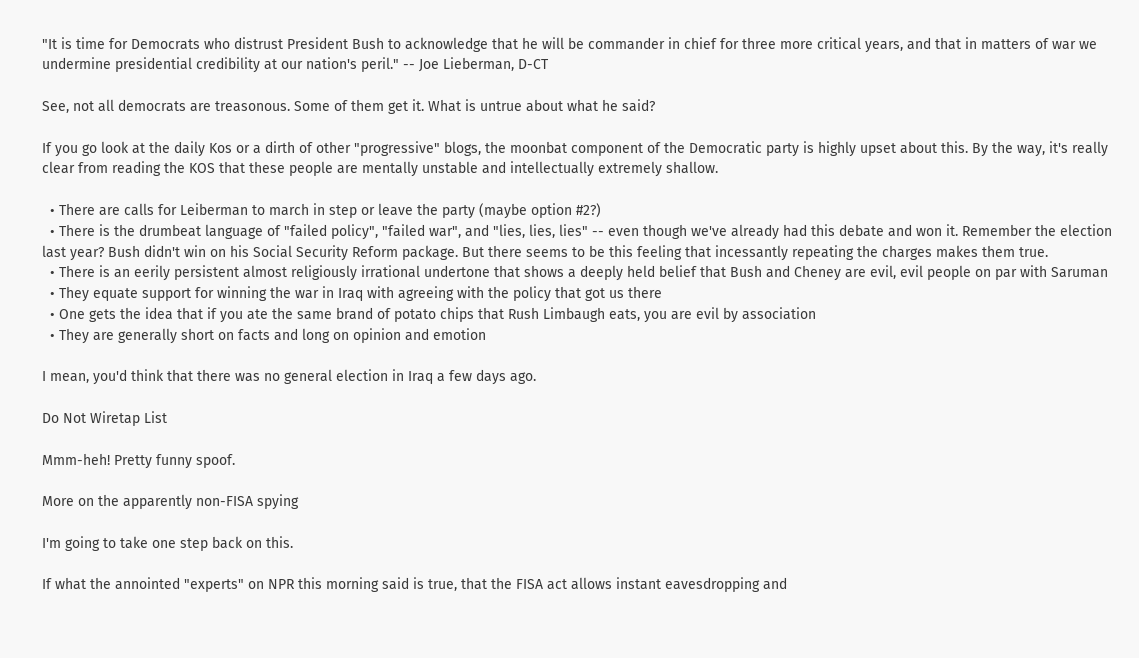"It is time for Democrats who distrust President Bush to acknowledge that he will be commander in chief for three more critical years, and that in matters of war we undermine presidential credibility at our nation's peril." -- Joe Lieberman, D-CT

See, not all democrats are treasonous. Some of them get it. What is untrue about what he said?

If you go look at the daily Kos or a dirth of other "progressive" blogs, the moonbat component of the Democratic party is highly upset about this. By the way, it's really clear from reading the KOS that these people are mentally unstable and intellectually extremely shallow.

  • There are calls for Leiberman to march in step or leave the party (maybe option #2?)
  • There is the drumbeat language of "failed policy", "failed war", and "lies, lies, lies" -- even though we've already had this debate and won it. Remember the election last year? Bush didn't win on his Social Security Reform package. But there seems to be this feeling that incessantly repeating the charges makes them true.
  • There is an eerily persistent almost religiously irrational undertone that shows a deeply held belief that Bush and Cheney are evil, evil people on par with Saruman
  • They equate support for winning the war in Iraq with agreeing with the policy that got us there
  • One gets the idea that if you ate the same brand of potato chips that Rush Limbaugh eats, you are evil by association
  • They are generally short on facts and long on opinion and emotion

I mean, you'd think that there was no general election in Iraq a few days ago.

Do Not Wiretap List

Mmm-heh! Pretty funny spoof.

More on the apparently non-FISA spying

I'm going to take one step back on this.

If what the annointed "experts" on NPR this morning said is true, that the FISA act allows instant eavesdropping and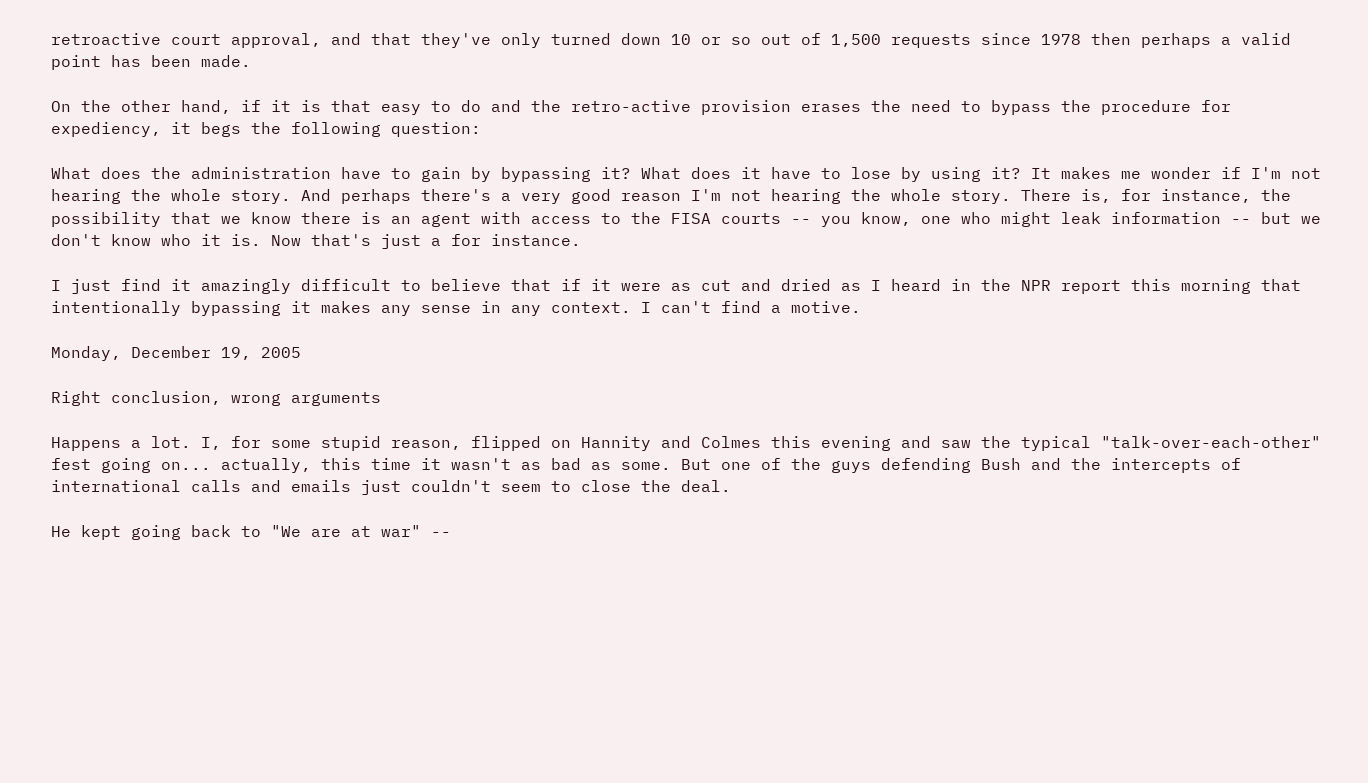retroactive court approval, and that they've only turned down 10 or so out of 1,500 requests since 1978 then perhaps a valid point has been made.

On the other hand, if it is that easy to do and the retro-active provision erases the need to bypass the procedure for expediency, it begs the following question:

What does the administration have to gain by bypassing it? What does it have to lose by using it? It makes me wonder if I'm not hearing the whole story. And perhaps there's a very good reason I'm not hearing the whole story. There is, for instance, the possibility that we know there is an agent with access to the FISA courts -- you know, one who might leak information -- but we don't know who it is. Now that's just a for instance.

I just find it amazingly difficult to believe that if it were as cut and dried as I heard in the NPR report this morning that intentionally bypassing it makes any sense in any context. I can't find a motive.

Monday, December 19, 2005

Right conclusion, wrong arguments

Happens a lot. I, for some stupid reason, flipped on Hannity and Colmes this evening and saw the typical "talk-over-each-other" fest going on... actually, this time it wasn't as bad as some. But one of the guys defending Bush and the intercepts of international calls and emails just couldn't seem to close the deal.

He kept going back to "We are at war" --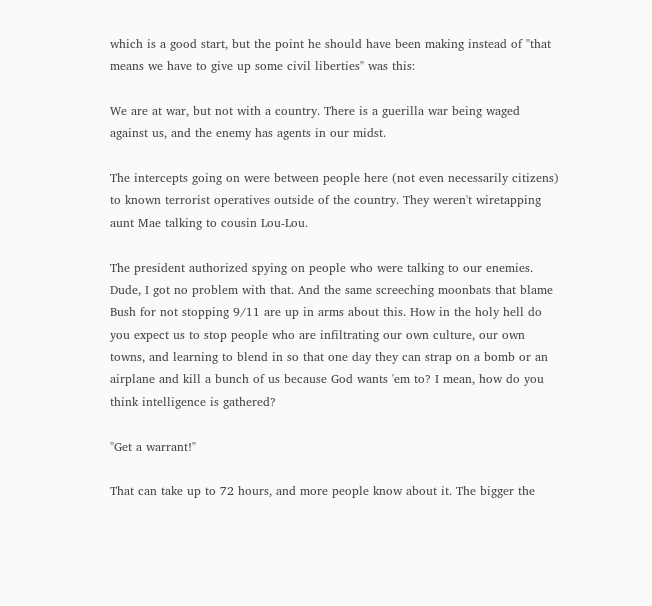which is a good start, but the point he should have been making instead of "that means we have to give up some civil liberties" was this:

We are at war, but not with a country. There is a guerilla war being waged against us, and the enemy has agents in our midst.

The intercepts going on were between people here (not even necessarily citizens) to known terrorist operatives outside of the country. They weren't wiretapping aunt Mae talking to cousin Lou-Lou.

The president authorized spying on people who were talking to our enemies. Dude, I got no problem with that. And the same screeching moonbats that blame Bush for not stopping 9/11 are up in arms about this. How in the holy hell do you expect us to stop people who are infiltrating our own culture, our own towns, and learning to blend in so that one day they can strap on a bomb or an airplane and kill a bunch of us because God wants 'em to? I mean, how do you think intelligence is gathered?

"Get a warrant!"

That can take up to 72 hours, and more people know about it. The bigger the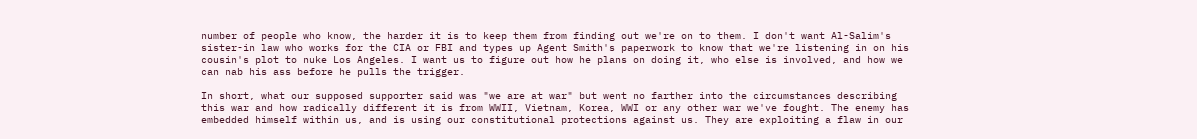number of people who know, the harder it is to keep them from finding out we're on to them. I don't want Al-Salim's sister-in law who works for the CIA or FBI and types up Agent Smith's paperwork to know that we're listening in on his cousin's plot to nuke Los Angeles. I want us to figure out how he plans on doing it, who else is involved, and how we can nab his ass before he pulls the trigger.

In short, what our supposed supporter said was "we are at war" but went no farther into the circumstances describing this war and how radically different it is from WWII, Vietnam, Korea, WWI or any other war we've fought. The enemy has embedded himself within us, and is using our constitutional protections against us. They are exploiting a flaw in our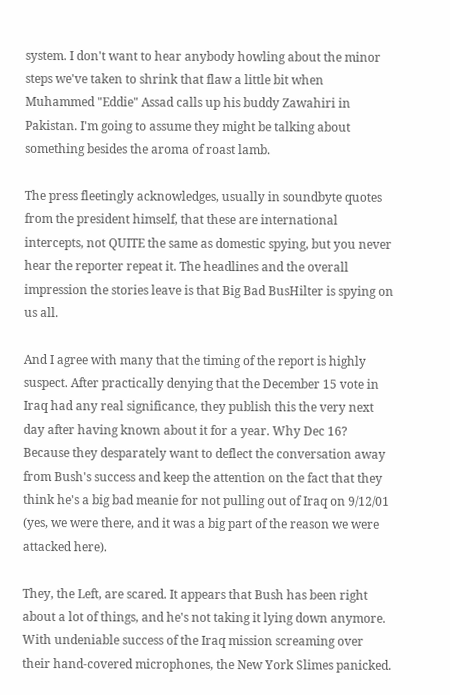system. I don't want to hear anybody howling about the minor steps we've taken to shrink that flaw a little bit when Muhammed "Eddie" Assad calls up his buddy Zawahiri in Pakistan. I'm going to assume they might be talking about something besides the aroma of roast lamb.

The press fleetingly acknowledges, usually in soundbyte quotes from the president himself, that these are international intercepts, not QUITE the same as domestic spying, but you never hear the reporter repeat it. The headlines and the overall impression the stories leave is that Big Bad BusHilter is spying on us all.

And I agree with many that the timing of the report is highly suspect. After practically denying that the December 15 vote in Iraq had any real significance, they publish this the very next day after having known about it for a year. Why Dec 16? Because they desparately want to deflect the conversation away from Bush's success and keep the attention on the fact that they think he's a big bad meanie for not pulling out of Iraq on 9/12/01 (yes, we were there, and it was a big part of the reason we were attacked here).

They, the Left, are scared. It appears that Bush has been right about a lot of things, and he's not taking it lying down anymore. With undeniable success of the Iraq mission screaming over their hand-covered microphones, the New York Slimes panicked.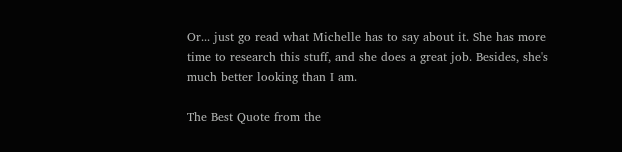Or... just go read what Michelle has to say about it. She has more time to research this stuff, and she does a great job. Besides, she's much better looking than I am.

The Best Quote from the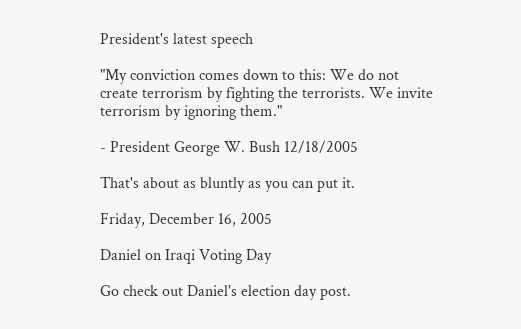President's latest speech

"My conviction comes down to this: We do not create terrorism by fighting the terrorists. We invite terrorism by ignoring them."

- President George W. Bush 12/18/2005

That's about as bluntly as you can put it.

Friday, December 16, 2005

Daniel on Iraqi Voting Day

Go check out Daniel's election day post.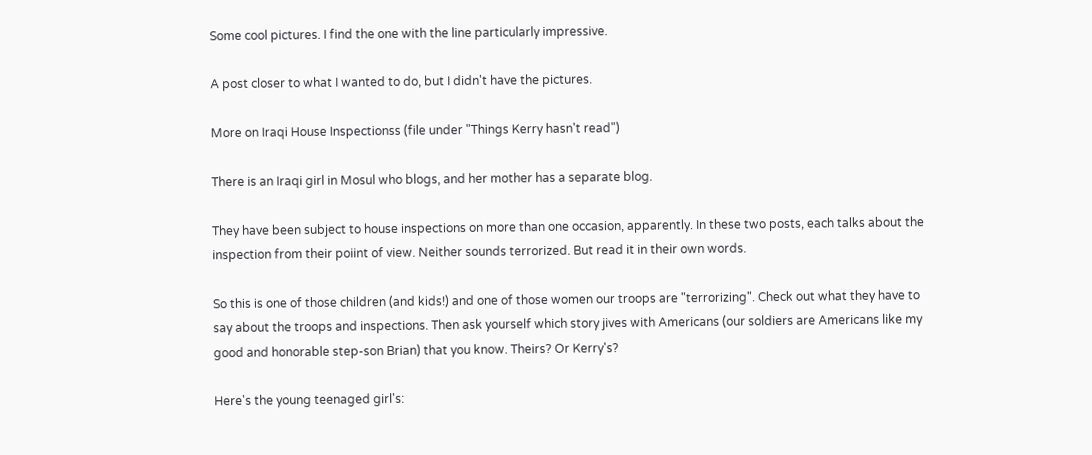Some cool pictures. I find the one with the line particularly impressive.

A post closer to what I wanted to do, but I didn't have the pictures.

More on Iraqi House Inspectionss (file under "Things Kerry hasn't read")

There is an Iraqi girl in Mosul who blogs, and her mother has a separate blog.

They have been subject to house inspections on more than one occasion, apparently. In these two posts, each talks about the inspection from their poiint of view. Neither sounds terrorized. But read it in their own words.

So this is one of those children (and kids!) and one of those women our troops are "terrorizing". Check out what they have to say about the troops and inspections. Then ask yourself which story jives with Americans (our soldiers are Americans like my good and honorable step-son Brian) that you know. Theirs? Or Kerry's?

Here's the young teenaged girl's: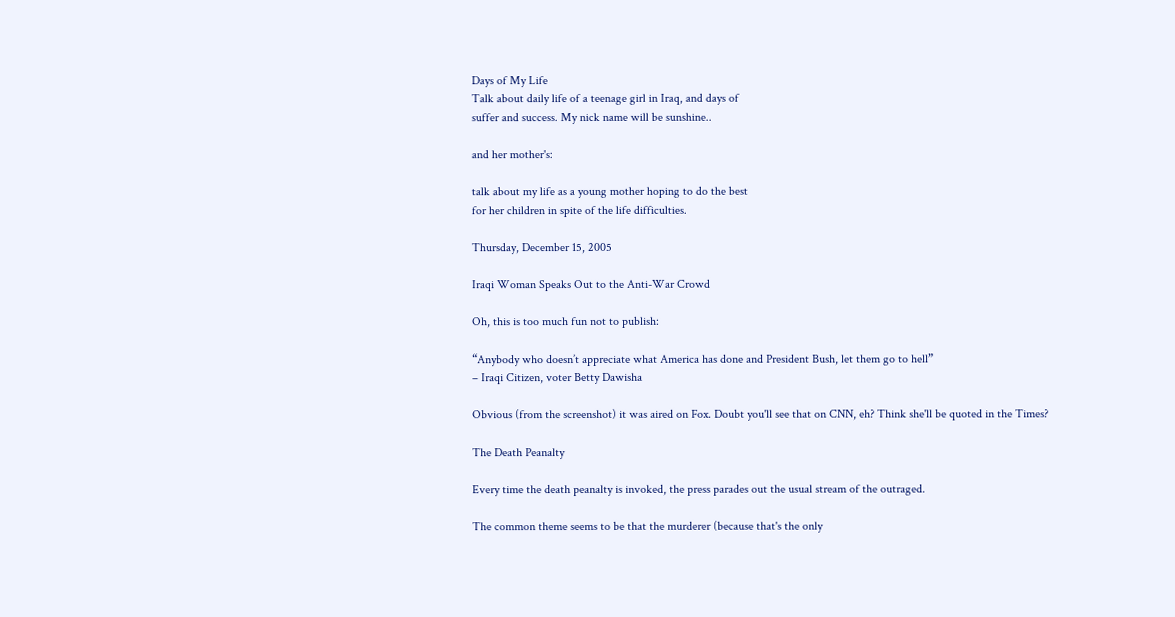Days of My Life
Talk about daily life of a teenage girl in Iraq, and days of
suffer and success. My nick name will be sunshine..

and her mother's:

talk about my life as a young mother hoping to do the best
for her children in spite of the life difficulties.

Thursday, December 15, 2005

Iraqi Woman Speaks Out to the Anti-War Crowd

Oh, this is too much fun not to publish:

“Anybody who doesn’t appreciate what America has done and President Bush, let them go to hell”
– Iraqi Citizen, voter Betty Dawisha

Obvious (from the screenshot) it was aired on Fox. Doubt you'll see that on CNN, eh? Think she'll be quoted in the Times?

The Death Peanalty

Every time the death peanalty is invoked, the press parades out the usual stream of the outraged.

The common theme seems to be that the murderer (because that's the only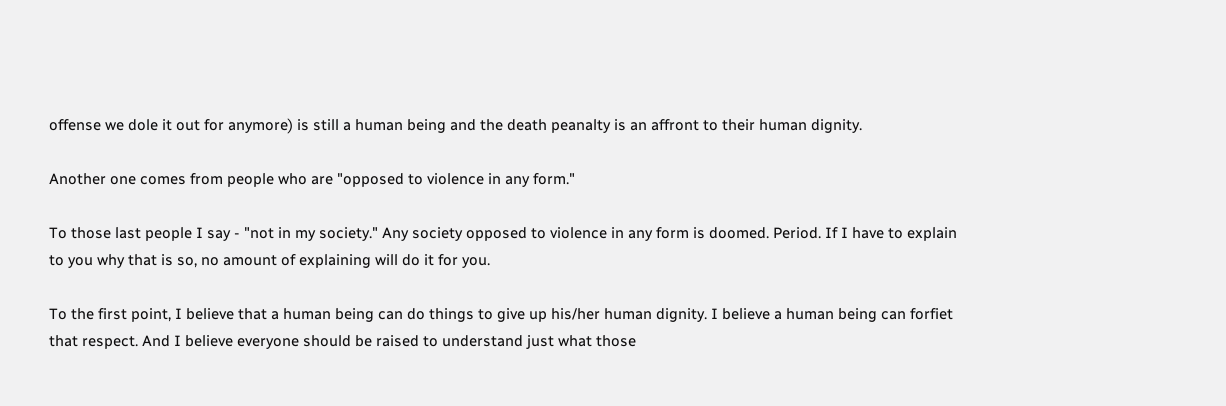offense we dole it out for anymore) is still a human being and the death peanalty is an affront to their human dignity.

Another one comes from people who are "opposed to violence in any form."

To those last people I say - "not in my society." Any society opposed to violence in any form is doomed. Period. If I have to explain to you why that is so, no amount of explaining will do it for you.

To the first point, I believe that a human being can do things to give up his/her human dignity. I believe a human being can forfiet that respect. And I believe everyone should be raised to understand just what those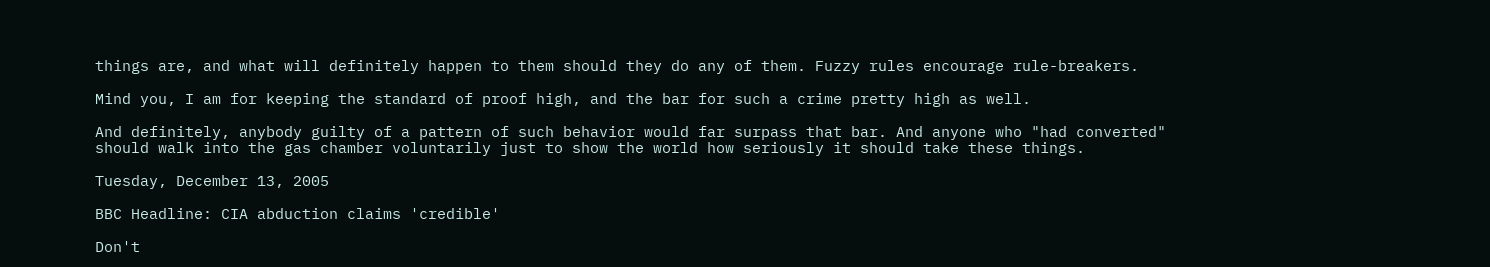things are, and what will definitely happen to them should they do any of them. Fuzzy rules encourage rule-breakers.

Mind you, I am for keeping the standard of proof high, and the bar for such a crime pretty high as well.

And definitely, anybody guilty of a pattern of such behavior would far surpass that bar. And anyone who "had converted" should walk into the gas chamber voluntarily just to show the world how seriously it should take these things.

Tuesday, December 13, 2005

BBC Headline: CIA abduction claims 'credible'

Don't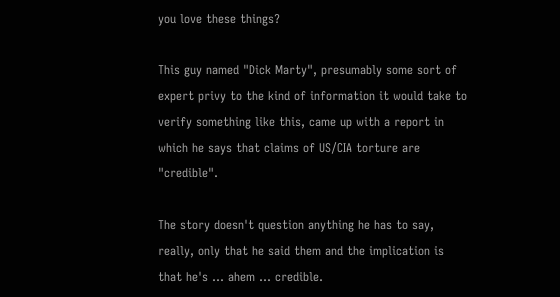you love these things?

This guy named "Dick Marty", presumably some sort of expert privy to the kind of information it would take to verify something like this, came up with a report in which he says that claims of US/CIA torture are "credible".

The story doesn't question anything he has to say, really, only that he said them and the implication is that he's ... ahem ... credible.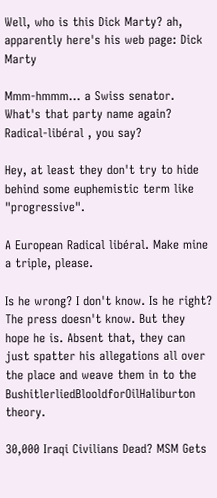Well, who is this Dick Marty? ah, apparently here's his web page: Dick Marty

Mmm-hmmm... a Swiss senator. What's that party name again? Radical-libéral , you say?

Hey, at least they don't try to hide behind some euphemistic term like "progressive".

A European Radical libéral. Make mine a triple, please.

Is he wrong? I don't know. Is he right? The press doesn't know. But they hope he is. Absent that, they can just spatter his allegations all over the place and weave them in to the BushitlerliedBlooldforOilHaliburton theory.

30,000 Iraqi Civilians Dead? MSM Gets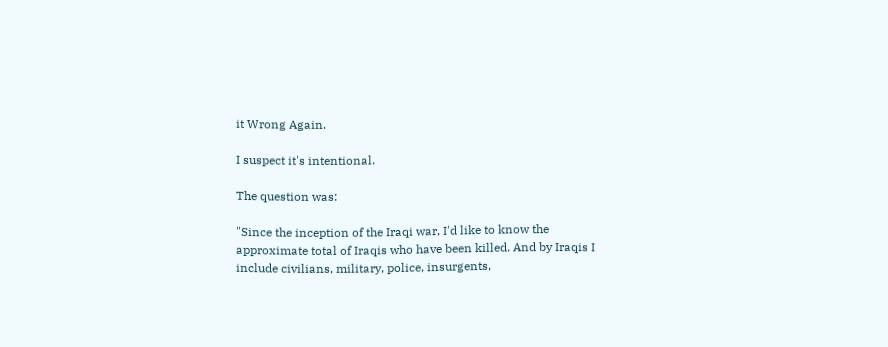it Wrong Again.

I suspect it's intentional.

The question was:

"Since the inception of the Iraqi war, I'd like to know the approximate total of Iraqis who have been killed. And by Iraqis I include civilians, military, police, insurgents,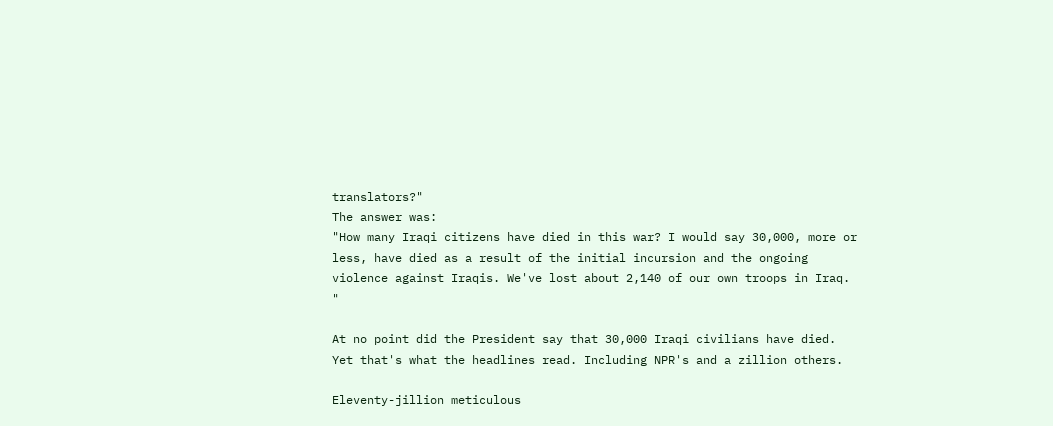translators?"
The answer was:
"How many Iraqi citizens have died in this war? I would say 30,000, more or less, have died as a result of the initial incursion and the ongoing violence against Iraqis. We've lost about 2,140 of our own troops in Iraq. "

At no point did the President say that 30,000 Iraqi civilians have died. Yet that's what the headlines read. Including NPR's and a zillion others.

Eleventy-jillion meticulous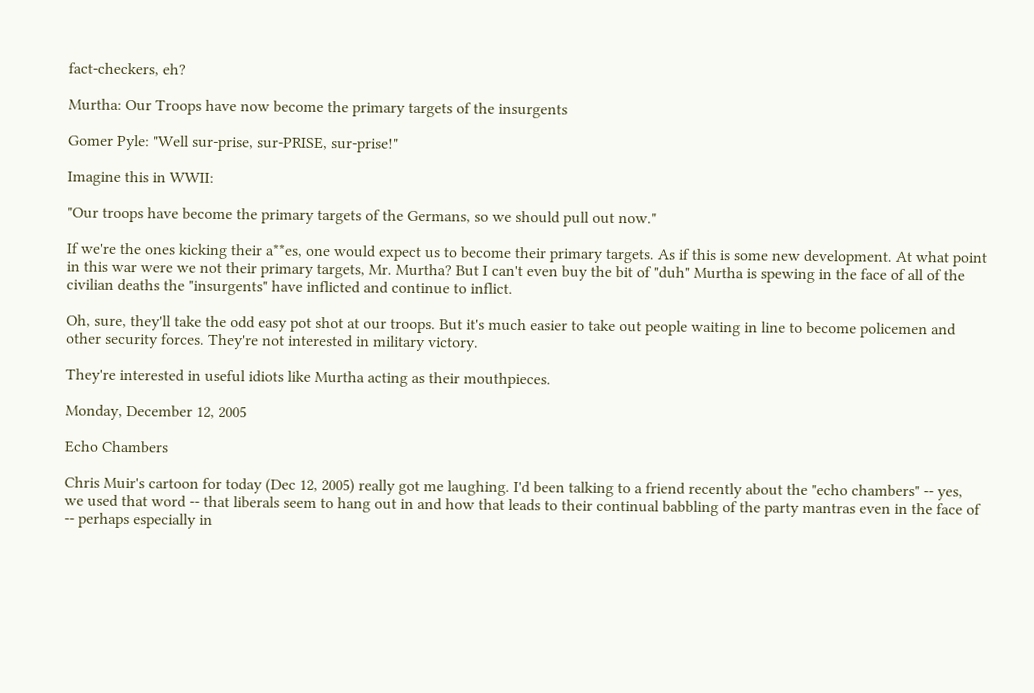fact-checkers, eh?

Murtha: Our Troops have now become the primary targets of the insurgents

Gomer Pyle: "Well sur-prise, sur-PRISE, sur-prise!"

Imagine this in WWII:

"Our troops have become the primary targets of the Germans, so we should pull out now."

If we're the ones kicking their a**es, one would expect us to become their primary targets. As if this is some new development. At what point in this war were we not their primary targets, Mr. Murtha? But I can't even buy the bit of "duh" Murtha is spewing in the face of all of the civilian deaths the "insurgents" have inflicted and continue to inflict.

Oh, sure, they'll take the odd easy pot shot at our troops. But it's much easier to take out people waiting in line to become policemen and other security forces. They're not interested in military victory.

They're interested in useful idiots like Murtha acting as their mouthpieces.

Monday, December 12, 2005

Echo Chambers

Chris Muir's cartoon for today (Dec 12, 2005) really got me laughing. I'd been talking to a friend recently about the "echo chambers" -- yes, we used that word -- that liberals seem to hang out in and how that leads to their continual babbling of the party mantras even in the face of -- perhaps especially in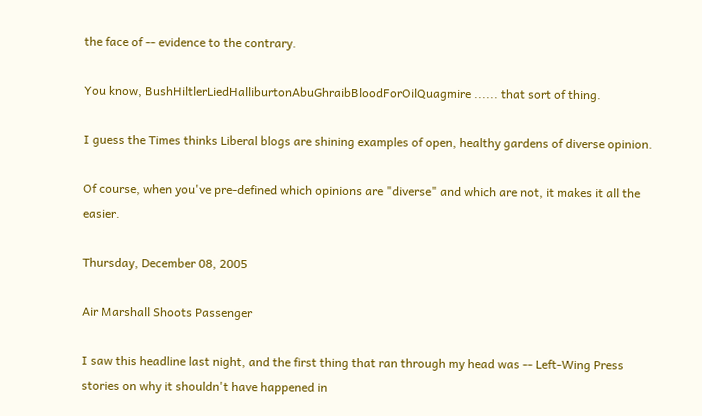the face of -- evidence to the contrary.

You know, BushHiltlerLiedHalliburtonAbuGhraibBloodForOilQuagmire ...... that sort of thing.

I guess the Times thinks Liberal blogs are shining examples of open, healthy gardens of diverse opinion.

Of course, when you've pre-defined which opinions are "diverse" and which are not, it makes it all the easier.

Thursday, December 08, 2005

Air Marshall Shoots Passenger

I saw this headline last night, and the first thing that ran through my head was -- Left-Wing Press stories on why it shouldn't have happened in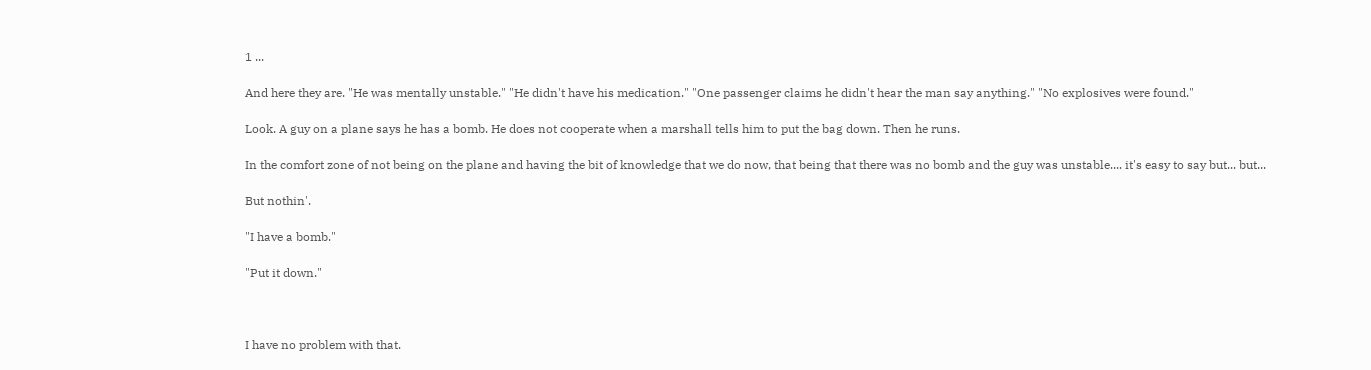1 ...

And here they are. "He was mentally unstable." "He didn't have his medication." "One passenger claims he didn't hear the man say anything." "No explosives were found."

Look. A guy on a plane says he has a bomb. He does not cooperate when a marshall tells him to put the bag down. Then he runs.

In the comfort zone of not being on the plane and having the bit of knowledge that we do now, that being that there was no bomb and the guy was unstable.... it's easy to say but... but...

But nothin'.

"I have a bomb."

"Put it down."



I have no problem with that.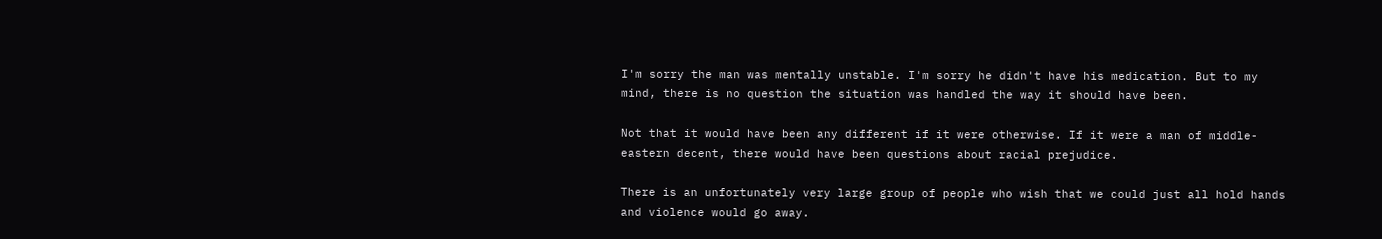I'm sorry the man was mentally unstable. I'm sorry he didn't have his medication. But to my mind, there is no question the situation was handled the way it should have been.

Not that it would have been any different if it were otherwise. If it were a man of middle-eastern decent, there would have been questions about racial prejudice.

There is an unfortunately very large group of people who wish that we could just all hold hands and violence would go away.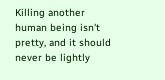Killing another human being isn't pretty, and it should never be lightly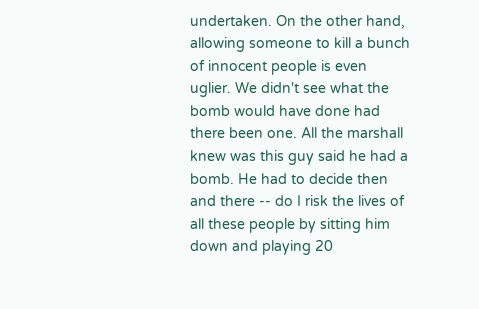undertaken. On the other hand, allowing someone to kill a bunch of innocent people is even uglier. We didn't see what the bomb would have done had there been one. All the marshall knew was this guy said he had a bomb. He had to decide then and there -- do I risk the lives of all these people by sitting him down and playing 20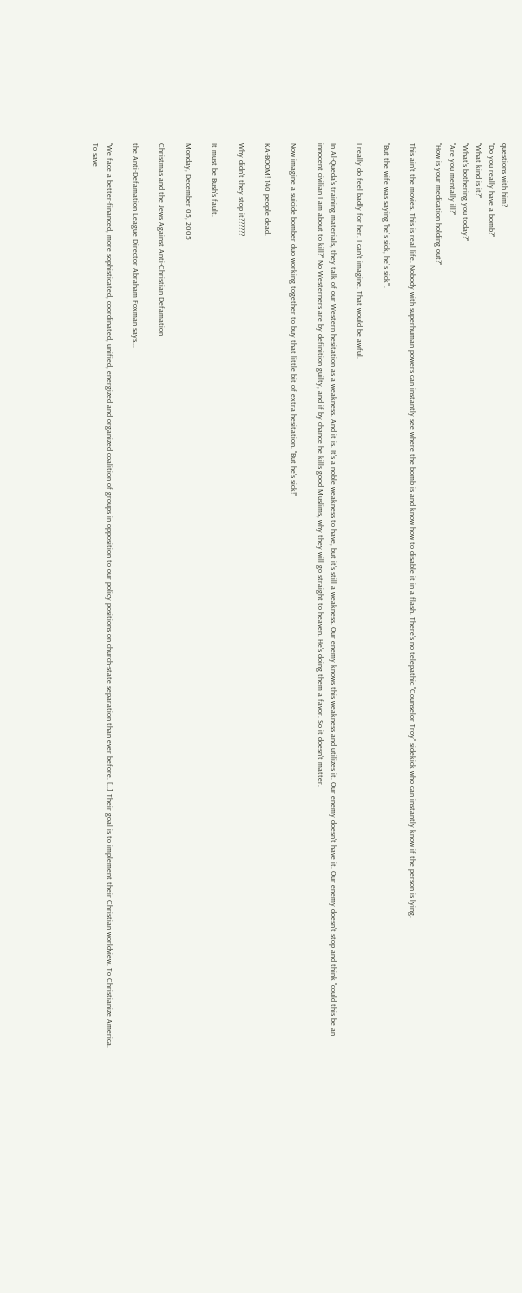questions with him?
"Do you really have a bomb?"
"What kind is it?"
"What's bothering you today?"
"Are you mentally ill?"
"How is your medication holding out?"

This ain't the movies. This is real life. Nobody with superhuman powers can instantly see where the bomb is and know how to disable it in a flash. There's no telepathic "Counselor Troy" sidekick who can instantly know if the person is lying.

"But the wife was saying 'he`s sick, he`s sick'".

I really do feel badly for her. I can't imagine. That would be awful.

In Al-Queda's training materials, they talk of our Western hesitation as a weakness. And it is. It's a noble weakness to have, but it's still a weakness. Our enemy knows this weakness and utilizes it. Our enemy doesn't have it. Our enemy doesn't stop and think "could this be an innocent civilian I am about to kill?" No Westerners are by definition guilty, and if by chance he kills good Muslims, why they will go straight to heaven. He's doing them a favor. So it doesn't matter.

Now imagine a suicide bomber duo working together to buy that little bit of extra hesitation. "But he's sick!"

KA-BOOM! 140 people dead.

Why didn't they stop it??????

It must be Bush's fault.

Monday, December 05, 2005

Christmas and the Jews Against Anti-Christian Defamation

the Anti-Defamation League Director Abraham Foxman says...

"We face a better-financed, more sophisticated, coordinated, unified, energized and organized coalition of groups in opposition to our policy positions on church-state separation than ever before. [..] Their goal is to implement their Christian worldview. To Christianize America. To save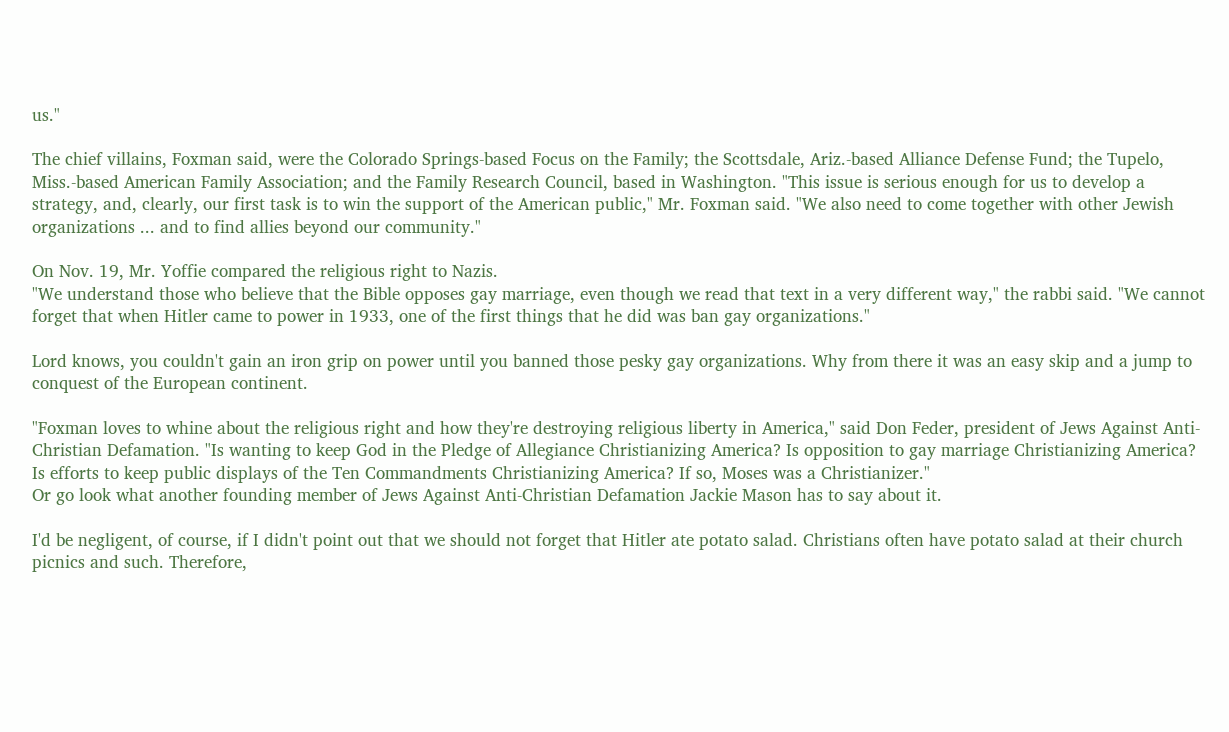us."

The chief villains, Foxman said, were the Colorado Springs-based Focus on the Family; the Scottsdale, Ariz.-based Alliance Defense Fund; the Tupelo, Miss.-based American Family Association; and the Family Research Council, based in Washington. "This issue is serious enough for us to develop a strategy, and, clearly, our first task is to win the support of the American public," Mr. Foxman said. "We also need to come together with other Jewish organizations ... and to find allies beyond our community."

On Nov. 19, Mr. Yoffie compared the religious right to Nazis.
"We understand those who believe that the Bible opposes gay marriage, even though we read that text in a very different way," the rabbi said. "We cannot forget that when Hitler came to power in 1933, one of the first things that he did was ban gay organizations."

Lord knows, you couldn't gain an iron grip on power until you banned those pesky gay organizations. Why from there it was an easy skip and a jump to conquest of the European continent.

"Foxman loves to whine about the religious right and how they're destroying religious liberty in America," said Don Feder, president of Jews Against Anti-Christian Defamation. "Is wanting to keep God in the Pledge of Allegiance Christianizing America? Is opposition to gay marriage Christianizing America? Is efforts to keep public displays of the Ten Commandments Christianizing America? If so, Moses was a Christianizer."
Or go look what another founding member of Jews Against Anti-Christian Defamation Jackie Mason has to say about it.

I'd be negligent, of course, if I didn't point out that we should not forget that Hitler ate potato salad. Christians often have potato salad at their church picnics and such. Therefore,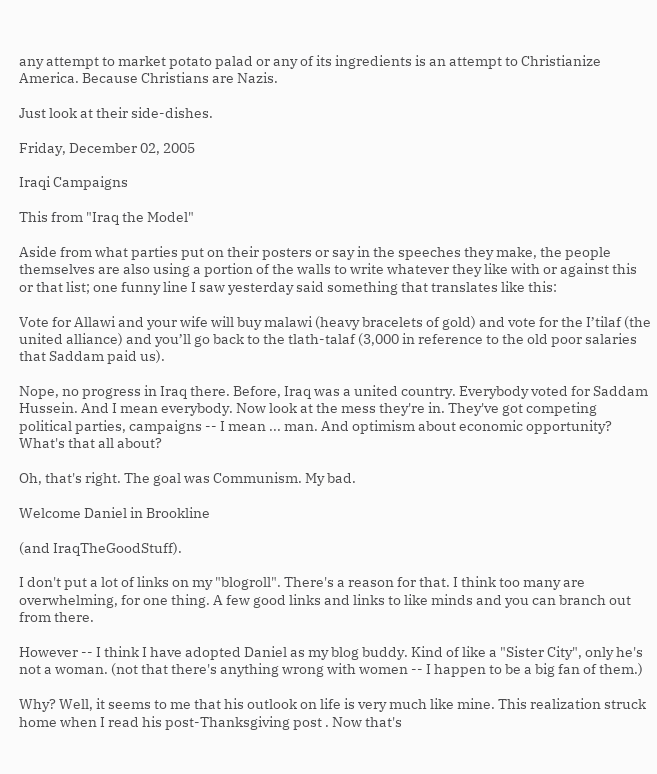any attempt to market potato palad or any of its ingredients is an attempt to Christianize America. Because Christians are Nazis.

Just look at their side-dishes.

Friday, December 02, 2005

Iraqi Campaigns

This from "Iraq the Model"

Aside from what parties put on their posters or say in the speeches they make, the people themselves are also using a portion of the walls to write whatever they like with or against this or that list; one funny line I saw yesterday said something that translates like this:

Vote for Allawi and your wife will buy malawi (heavy bracelets of gold) and vote for the I’tilaf (the united alliance) and you’ll go back to the tlath-talaf (3,000 in reference to the old poor salaries that Saddam paid us).

Nope, no progress in Iraq there. Before, Iraq was a united country. Everybody voted for Saddam Hussein. And I mean everybody. Now look at the mess they're in. They've got competing political parties, campaigns -- I mean ... man. And optimism about economic opportunity? What's that all about?

Oh, that's right. The goal was Communism. My bad.

Welcome Daniel in Brookline

(and IraqTheGoodStuff).

I don't put a lot of links on my "blogroll". There's a reason for that. I think too many are overwhelming, for one thing. A few good links and links to like minds and you can branch out from there.

However -- I think I have adopted Daniel as my blog buddy. Kind of like a "Sister City", only he's not a woman. (not that there's anything wrong with women -- I happen to be a big fan of them.)

Why? Well, it seems to me that his outlook on life is very much like mine. This realization struck home when I read his post-Thanksgiving post . Now that's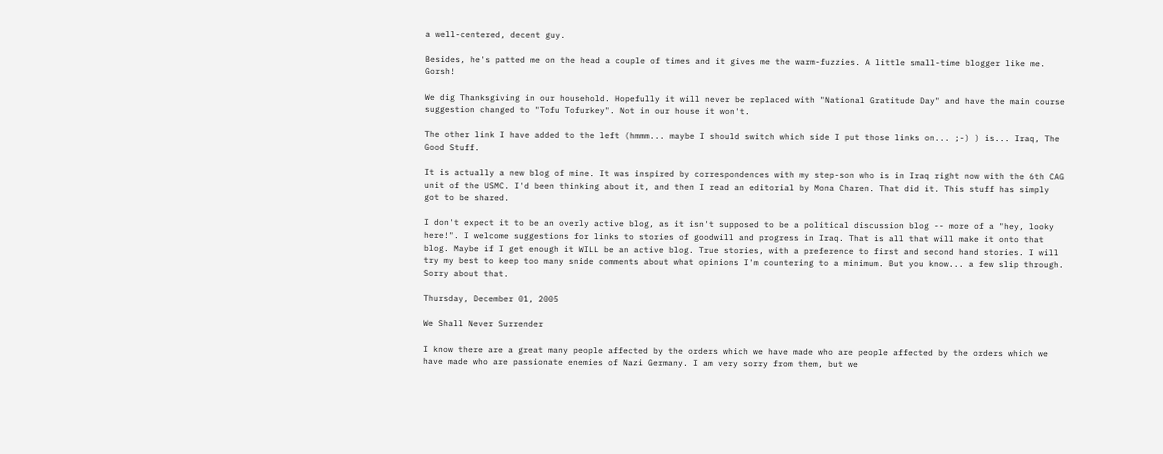a well-centered, decent guy.

Besides, he's patted me on the head a couple of times and it gives me the warm-fuzzies. A little small-time blogger like me. Gorsh!

We dig Thanksgiving in our household. Hopefully it will never be replaced with "National Gratitude Day" and have the main course suggestion changed to "Tofu Tofurkey". Not in our house it won't.

The other link I have added to the left (hmmm... maybe I should switch which side I put those links on... ;-) ) is... Iraq, The Good Stuff.

It is actually a new blog of mine. It was inspired by correspondences with my step-son who is in Iraq right now with the 6th CAG unit of the USMC. I'd been thinking about it, and then I read an editorial by Mona Charen. That did it. This stuff has simply got to be shared.

I don't expect it to be an overly active blog, as it isn't supposed to be a political discussion blog -- more of a "hey, looky here!". I welcome suggestions for links to stories of goodwill and progress in Iraq. That is all that will make it onto that blog. Maybe if I get enough it WILL be an active blog. True stories, with a preference to first and second hand stories. I will try my best to keep too many snide comments about what opinions I'm countering to a minimum. But you know... a few slip through. Sorry about that.

Thursday, December 01, 2005

We Shall Never Surrender

I know there are a great many people affected by the orders which we have made who are people affected by the orders which we have made who are passionate enemies of Nazi Germany. I am very sorry from them, but we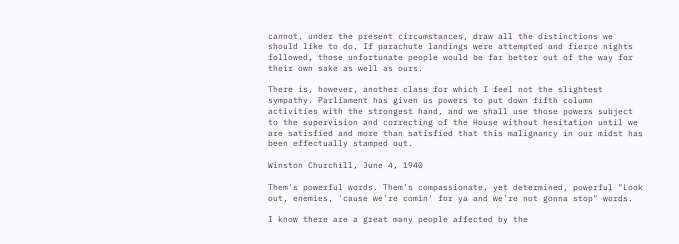cannot, under the present circumstances, draw all the distinctions we should like to do. If parachute landings were attempted and fierce nights followed, those unfortunate people would be far better out of the way for their own sake as well as ours.

There is, however, another class for which I feel not the slightest sympathy. Parliament has given us powers to put down fifth column activities with the strongest hand, and we shall use those powers subject to the supervision and correcting of the House without hesitation until we are satisfied and more than satisfied that this malignancy in our midst has been effectually stamped out.

Winston Churchill, June 4, 1940

Them's powerful words. Them's compassionate, yet determined, powerful "Look out, enemies, 'cause we're comin' for ya and we're not gonna stop" words.

I know there are a great many people affected by the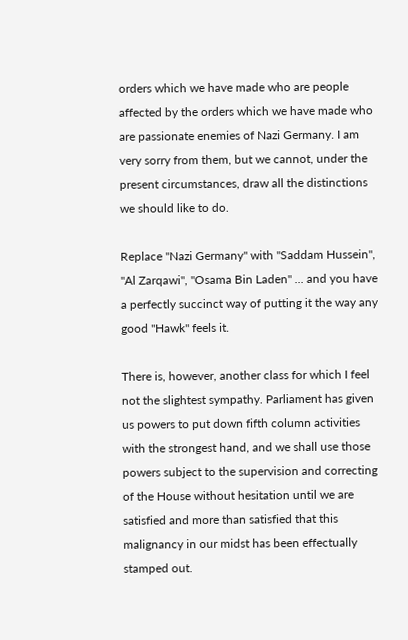orders which we have made who are people affected by the orders which we have made who are passionate enemies of Nazi Germany. I am very sorry from them, but we cannot, under the present circumstances, draw all the distinctions we should like to do.

Replace "Nazi Germany" with "Saddam Hussein", "Al Zarqawi", "Osama Bin Laden" ... and you have a perfectly succinct way of putting it the way any good "Hawk" feels it.

There is, however, another class for which I feel not the slightest sympathy. Parliament has given us powers to put down fifth column activities with the strongest hand, and we shall use those powers subject to the supervision and correcting of the House without hesitation until we are satisfied and more than satisfied that this malignancy in our midst has been effectually stamped out.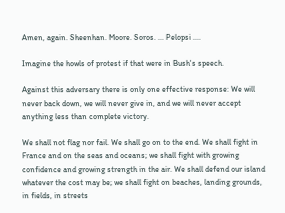Amen, again. Sheenhan. Moore. Soros. ... Pelopsi ....

Imagine the howls of protest if that were in Bush's speech.

Against this adversary there is only one effective response: We will never back down, we will never give in, and we will never accept anything less than complete victory.

We shall not flag nor fail. We shall go on to the end. We shall fight in France and on the seas and oceans; we shall fight with growing confidence and growing strength in the air. We shall defend our island whatever the cost may be; we shall fight on beaches, landing grounds, in fields, in streets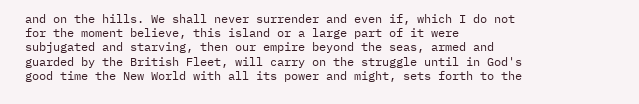and on the hills. We shall never surrender and even if, which I do not for the moment believe, this island or a large part of it were subjugated and starving, then our empire beyond the seas, armed and guarded by the British Fleet, will carry on the struggle until in God's good time the New World with all its power and might, sets forth to the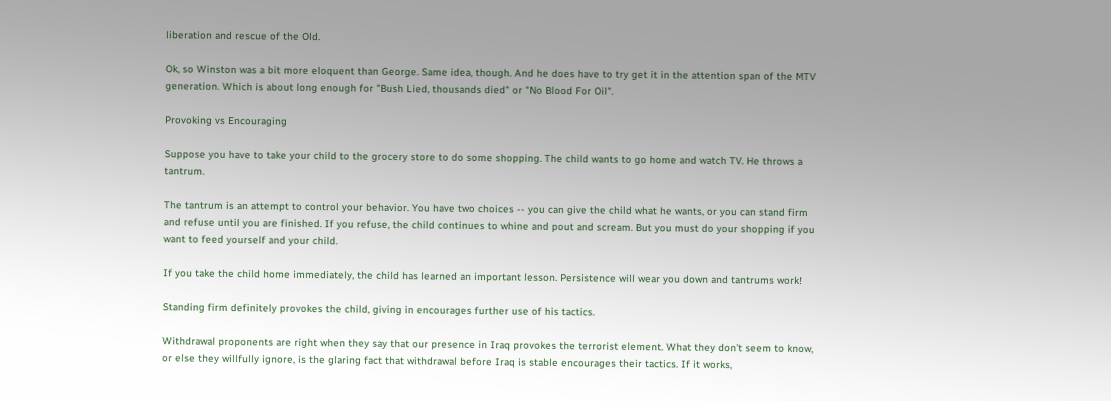liberation and rescue of the Old.

Ok, so Winston was a bit more eloquent than George. Same idea, though. And he does have to try get it in the attention span of the MTV generation. Which is about long enough for "Bush Lied, thousands died" or "No Blood For Oil".

Provoking vs Encouraging

Suppose you have to take your child to the grocery store to do some shopping. The child wants to go home and watch TV. He throws a tantrum.

The tantrum is an attempt to control your behavior. You have two choices -- you can give the child what he wants, or you can stand firm and refuse until you are finished. If you refuse, the child continues to whine and pout and scream. But you must do your shopping if you want to feed yourself and your child.

If you take the child home immediately, the child has learned an important lesson. Persistence will wear you down and tantrums work!

Standing firm definitely provokes the child, giving in encourages further use of his tactics.

Withdrawal proponents are right when they say that our presence in Iraq provokes the terrorist element. What they don't seem to know, or else they willfully ignore, is the glaring fact that withdrawal before Iraq is stable encourages their tactics. If it works,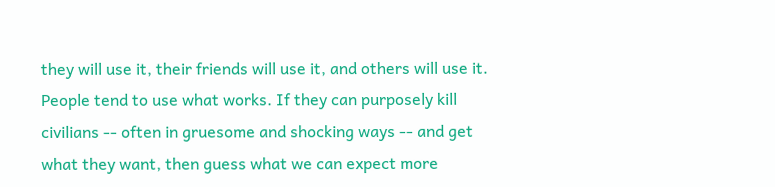they will use it, their friends will use it, and others will use it. People tend to use what works. If they can purposely kill civilians -- often in gruesome and shocking ways -- and get what they want, then guess what we can expect more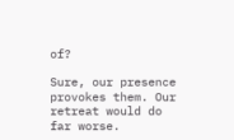of?

Sure, our presence provokes them. Our retreat would do far worse.